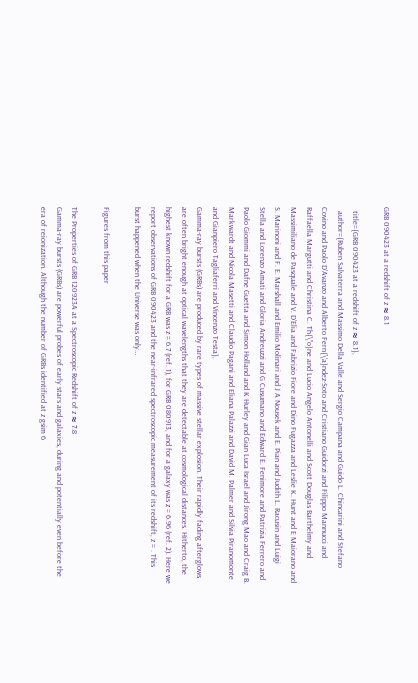GRB 090423 at a redshift of z ≈ 8.1

  title={GRB 090423 at a redshift of z ≈ 8.1},
  author={Ruben Salvaterra and Massimo Della Valle and Sergio Campana and Guido L. Chincarini and Stefano Covino and Paolo D’Avanzo and Alberto Fern{\'a}ndez-Soto and Cristiano Guidorzi and Filippo Mannucci and Raffaella Margutti and Christina C. Th{\"o}ne and Lucio Angelo Antonelli and Scott Douglas Barthelmy and Massimiliano de Pasquale and V. D’Elia and Fabrizio Fiore and Dino Fugazza and Leslie K. Hunt and E Maiorano and S. Marinoni and F. E. Marshall and Emilio Molinari and J A Nousek and E. Pian and Judith L. Racusin and Luigi Stella and Lorenzo Amati and Gloria Andreuzzi and G Cusumano and Edward E. Fenimore and Patrizia Ferrero and Paolo Giommi and Dafne Guetta and Simon Holland and K Hurley and Gian Luca Israel and Jirong Mao and Craig B. Markwardt and Nicola Masetti and Claudio Pagani and Eliana Palazzi and David M. Palmer and Silvia Piranomonte and Gianpiero Tagliaferri and Vincenzo Testa},
Gamma-ray bursts (GRBs) are produced by rare types of massive stellar explosion. Their rapidly fading afterglows are often bright enough at optical wavelengths that they are detectable at cosmological distances. Hitherto, the highest known redshift for a GRB was z = 6.7 (ref. 1), for GRB 080913, and for a galaxy was z = 6.96 (ref. 2). Here we report observations of GRB 090423 and the near-infrared spectroscopic measurement of its redshift, z = . This burst happened when the Universe was only…

Figures from this paper

The Properties of GRB 120923A at a Spectroscopic Redshift of z ≈ 7.8
Gamma-ray bursts (GRBs) are powerful probes of early stars and galaxies, during and potentially even before the era of reionization. Although the number of GRBs identified at z gsim 6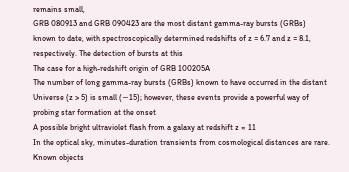remains small,
GRB 080913 and GRB 090423 are the most distant gamma-ray bursts (GRBs) known to date, with spectroscopically determined redshifts of z = 6.7 and z = 8.1, respectively. The detection of bursts at this
The case for a high-redshift origin of GRB 100205A
The number of long gamma-ray bursts (GRBs) known to have occurred in the distant Universe (z > 5) is small (∼15); however, these events provide a powerful way of probing star formation at the onset
A possible bright ultraviolet flash from a galaxy at redshift z ≈ 11
In the optical sky, minutes-duration transients from cosmological distances are rare. Known objects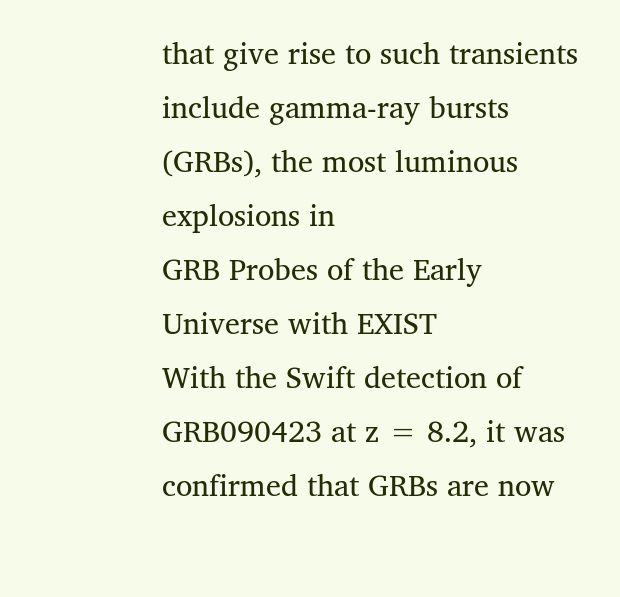that give rise to such transients include gamma-ray bursts (GRBs), the most luminous explosions in
GRB Probes of the Early Universe with EXIST
With the Swift detection of GRB090423 at z = 8.2, it was confirmed that GRBs are now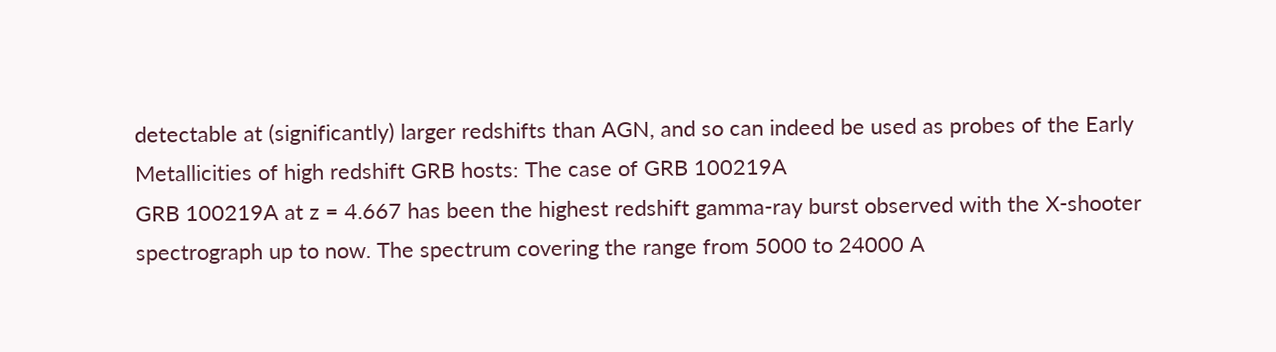detectable at (significantly) larger redshifts than AGN, and so can indeed be used as probes of the Early
Metallicities of high redshift GRB hosts: The case of GRB 100219A
GRB 100219A at z = 4.667 has been the highest redshift gamma-ray burst observed with the X-shooter spectrograph up to now. The spectrum covering the range from 5000 to 24000 A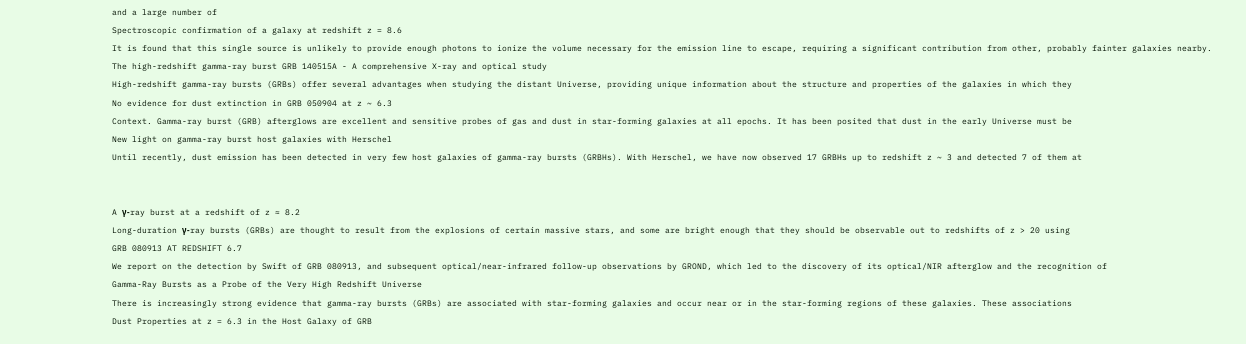and a large number of
Spectroscopic confirmation of a galaxy at redshift z = 8.6
It is found that this single source is unlikely to provide enough photons to ionize the volume necessary for the emission line to escape, requiring a significant contribution from other, probably fainter galaxies nearby.
The high-redshift gamma-ray burst GRB 140515A - A comprehensive X-ray and optical study
High-redshift gamma-ray bursts (GRBs) offer several advantages when studying the distant Universe, providing unique information about the structure and properties of the galaxies in which they
No evidence for dust extinction in GRB 050904 at z ~ 6.3
Context. Gamma-ray burst (GRB) afterglows are excellent and sensitive probes of gas and dust in star-forming galaxies at all epochs. It has been posited that dust in the early Universe must be
New light on gamma-ray burst host galaxies with Herschel
Until recently, dust emission has been detected in very few host galaxies of gamma-ray bursts (GRBHs). With Herschel, we have now observed 17 GRBHs up to redshift z ~ 3 and detected 7 of them at


A γ-ray burst at a redshift of z ≈ 8.2
Long-duration γ-ray bursts (GRBs) are thought to result from the explosions of certain massive stars, and some are bright enough that they should be observable out to redshifts of z > 20 using
GRB 080913 AT REDSHIFT 6.7
We report on the detection by Swift of GRB 080913, and subsequent optical/near-infrared follow-up observations by GROND, which led to the discovery of its optical/NIR afterglow and the recognition of
Gamma-Ray Bursts as a Probe of the Very High Redshift Universe
There is increasingly strong evidence that gamma-ray bursts (GRBs) are associated with star-forming galaxies and occur near or in the star-forming regions of these galaxies. These associations
Dust Properties at z = 6.3 in the Host Galaxy of GRB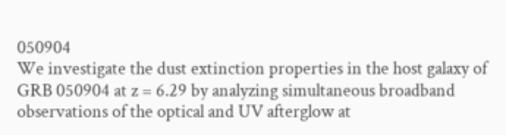050904
We investigate the dust extinction properties in the host galaxy of GRB 050904 at z = 6.29 by analyzing simultaneous broadband observations of the optical and UV afterglow at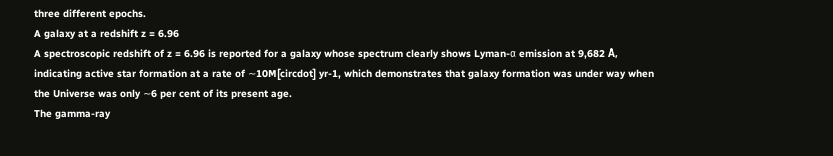three different epochs.
A galaxy at a redshift z = 6.96
A spectroscopic redshift of z = 6.96 is reported for a galaxy whose spectrum clearly shows Lyman-α emission at 9,682 Å, indicating active star formation at a rate of ∼10M[circdot] yr-1, which demonstrates that galaxy formation was under way when the Universe was only ∼6 per cent of its present age.
The gamma-ray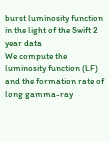burst luminosity function in the light of the Swift 2 year data
We compute the luminosity function (LF) and the formation rate of long gamma-ray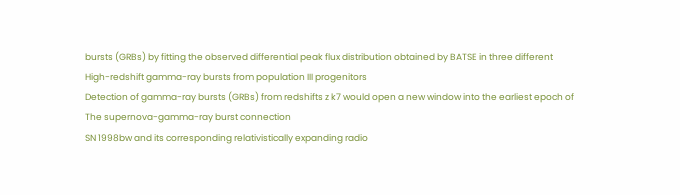bursts (GRBs) by fitting the observed differential peak flux distribution obtained by BATSE in three different
High-redshift gamma-ray bursts from population III progenitors
Detection of gamma-ray bursts (GRBs) from redshifts z k7 would open a new window into the earliest epoch of
The supernova-gamma-ray burst connection
SN 1998bw and its corresponding relativistically expanding radio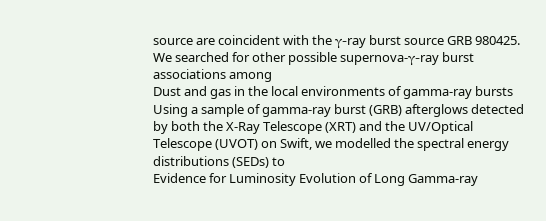source are coincident with the γ-ray burst source GRB 980425. We searched for other possible supernova-γ-ray burst associations among
Dust and gas in the local environments of gamma-ray bursts
Using a sample of gamma-ray burst (GRB) afterglows detected by both the X-Ray Telescope (XRT) and the UV/Optical Telescope (UVOT) on Swift, we modelled the spectral energy distributions (SEDs) to
Evidence for Luminosity Evolution of Long Gamma-ray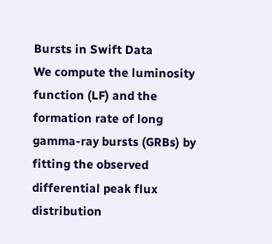Bursts in Swift Data
We compute the luminosity function (LF) and the formation rate of long gamma-ray bursts (GRBs) by fitting the observed differential peak flux distribution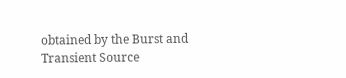obtained by the Burst and Transient Source